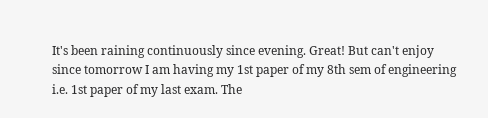It's been raining continuously since evening. Great! But can't enjoy
since tomorrow I am having my 1st paper of my 8th sem of engineering
i.e. 1st paper of my last exam. The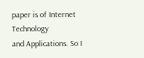paper is of Internet Technology
and Applications. So I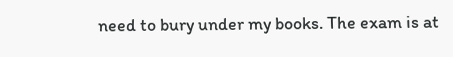need to bury under my books. The exam is at